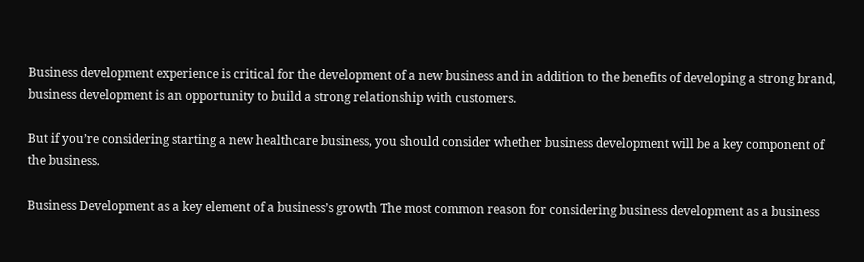Business development experience is critical for the development of a new business and in addition to the benefits of developing a strong brand, business development is an opportunity to build a strong relationship with customers.

But if you’re considering starting a new healthcare business, you should consider whether business development will be a key component of the business.

Business Development as a key element of a business’s growth The most common reason for considering business development as a business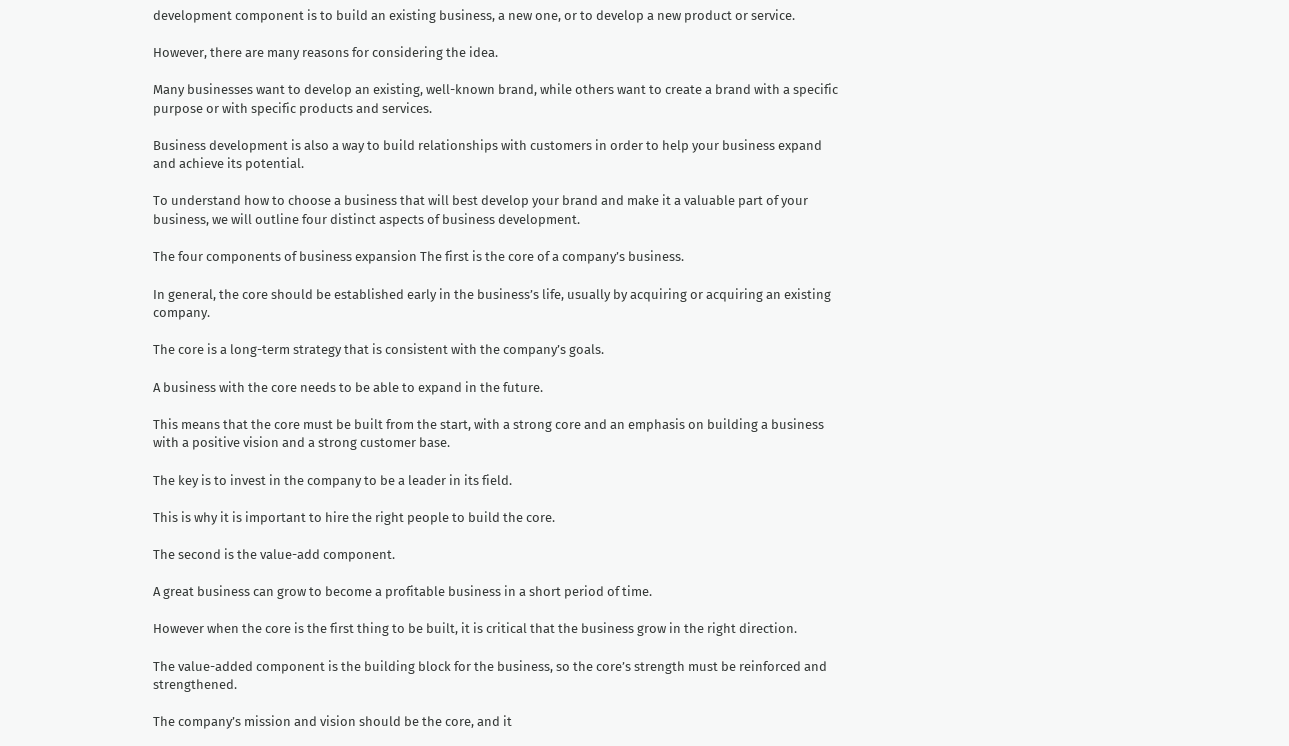development component is to build an existing business, a new one, or to develop a new product or service.

However, there are many reasons for considering the idea.

Many businesses want to develop an existing, well-known brand, while others want to create a brand with a specific purpose or with specific products and services.

Business development is also a way to build relationships with customers in order to help your business expand and achieve its potential.

To understand how to choose a business that will best develop your brand and make it a valuable part of your business, we will outline four distinct aspects of business development.

The four components of business expansion The first is the core of a company’s business.

In general, the core should be established early in the business’s life, usually by acquiring or acquiring an existing company.

The core is a long-term strategy that is consistent with the company’s goals.

A business with the core needs to be able to expand in the future.

This means that the core must be built from the start, with a strong core and an emphasis on building a business with a positive vision and a strong customer base.

The key is to invest in the company to be a leader in its field.

This is why it is important to hire the right people to build the core.

The second is the value-add component.

A great business can grow to become a profitable business in a short period of time.

However when the core is the first thing to be built, it is critical that the business grow in the right direction.

The value-added component is the building block for the business, so the core’s strength must be reinforced and strengthened.

The company’s mission and vision should be the core, and it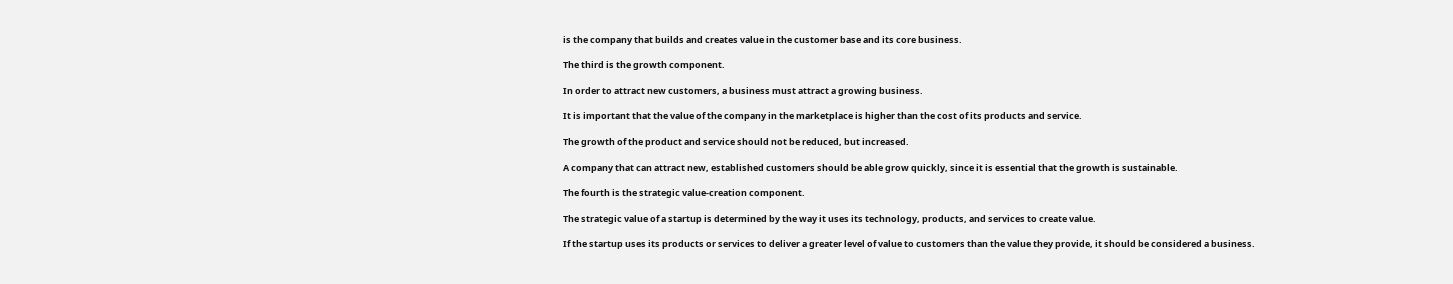is the company that builds and creates value in the customer base and its core business.

The third is the growth component.

In order to attract new customers, a business must attract a growing business.

It is important that the value of the company in the marketplace is higher than the cost of its products and service.

The growth of the product and service should not be reduced, but increased.

A company that can attract new, established customers should be able grow quickly, since it is essential that the growth is sustainable.

The fourth is the strategic value-creation component.

The strategic value of a startup is determined by the way it uses its technology, products, and services to create value.

If the startup uses its products or services to deliver a greater level of value to customers than the value they provide, it should be considered a business.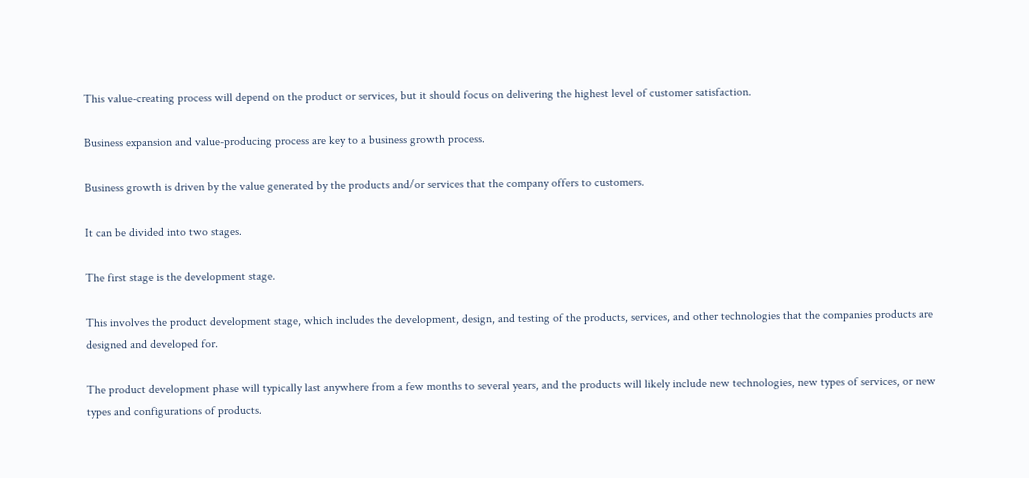This value-creating process will depend on the product or services, but it should focus on delivering the highest level of customer satisfaction.

Business expansion and value-producing process are key to a business growth process.

Business growth is driven by the value generated by the products and/or services that the company offers to customers.

It can be divided into two stages.

The first stage is the development stage.

This involves the product development stage, which includes the development, design, and testing of the products, services, and other technologies that the companies products are designed and developed for.

The product development phase will typically last anywhere from a few months to several years, and the products will likely include new technologies, new types of services, or new types and configurations of products.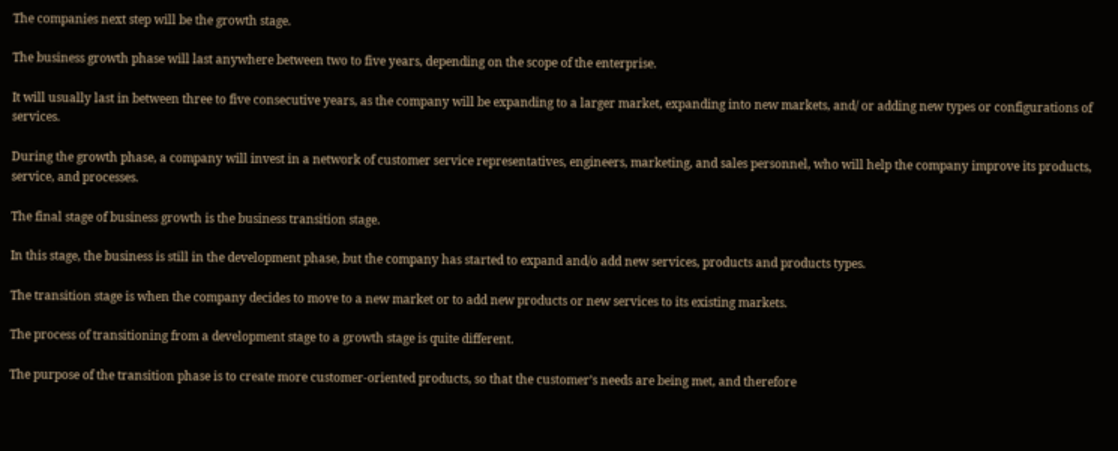The companies next step will be the growth stage.

The business growth phase will last anywhere between two to five years, depending on the scope of the enterprise.

It will usually last in between three to five consecutive years, as the company will be expanding to a larger market, expanding into new markets, and/ or adding new types or configurations of services.

During the growth phase, a company will invest in a network of customer service representatives, engineers, marketing, and sales personnel, who will help the company improve its products, service, and processes.

The final stage of business growth is the business transition stage.

In this stage, the business is still in the development phase, but the company has started to expand and/o add new services, products and products types.

The transition stage is when the company decides to move to a new market or to add new products or new services to its existing markets.

The process of transitioning from a development stage to a growth stage is quite different.

The purpose of the transition phase is to create more customer-oriented products, so that the customer’s needs are being met, and therefore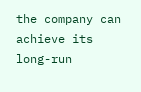the company can achieve its long-run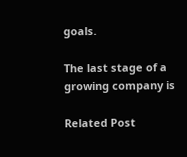goals.

The last stage of a growing company is

Related Post